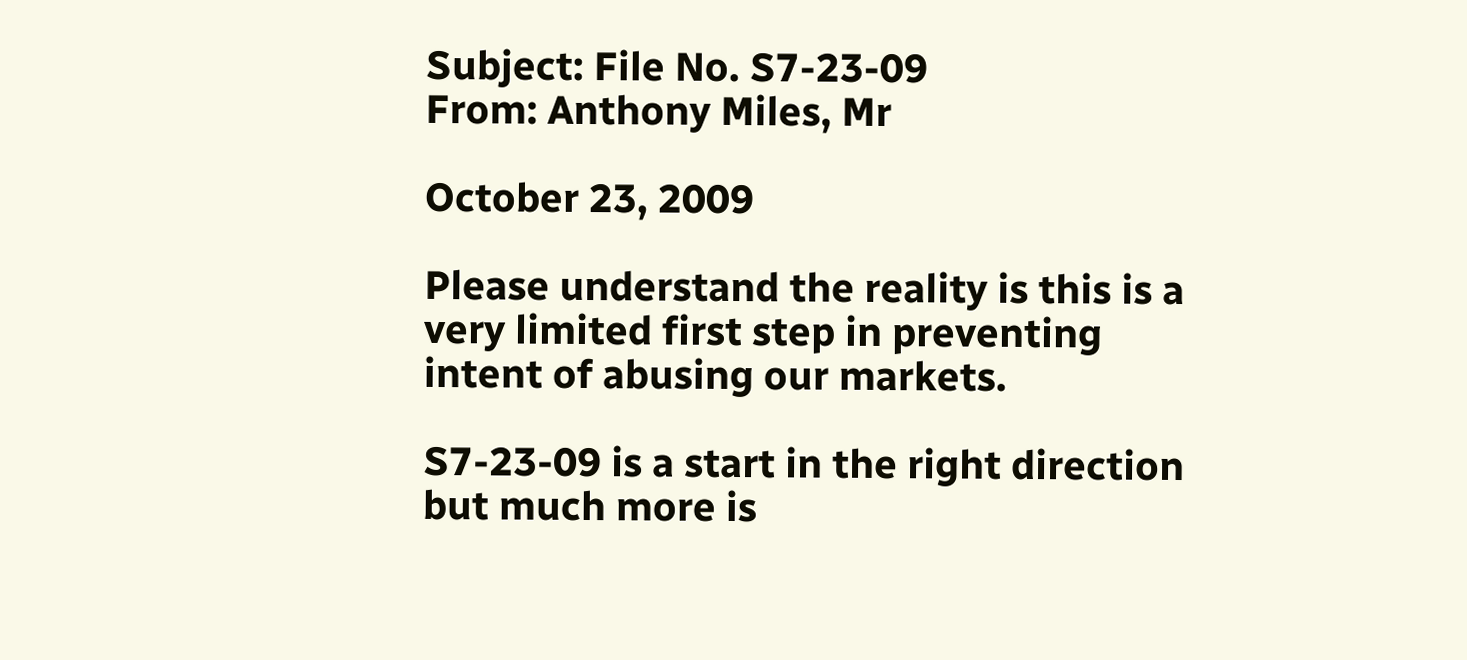Subject: File No. S7-23-09
From: Anthony Miles, Mr

October 23, 2009

Please understand the reality is this is a very limited first step in preventing intent of abusing our markets.

S7-23-09 is a start in the right direction but much more is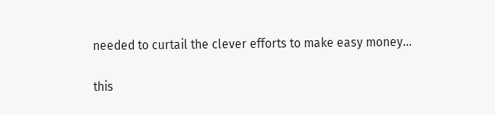needed to curtail the clever efforts to make easy money...

this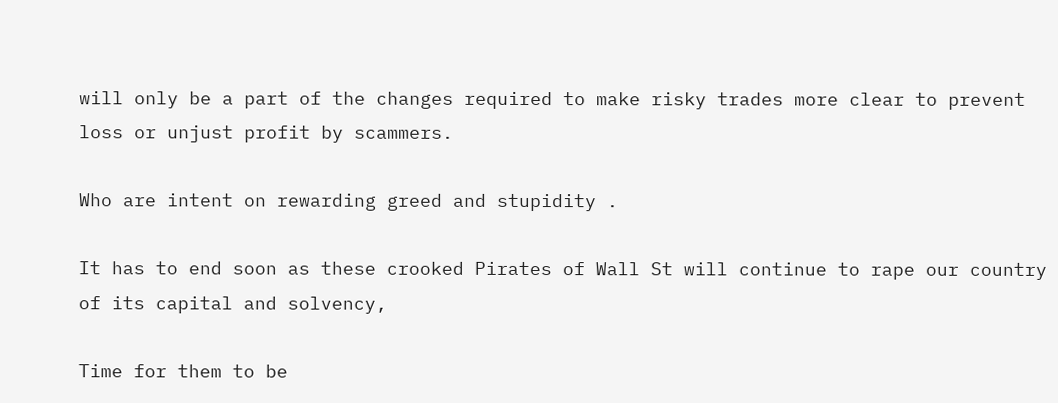will only be a part of the changes required to make risky trades more clear to prevent loss or unjust profit by scammers.

Who are intent on rewarding greed and stupidity .

It has to end soon as these crooked Pirates of Wall St will continue to rape our country of its capital and solvency,

Time for them to be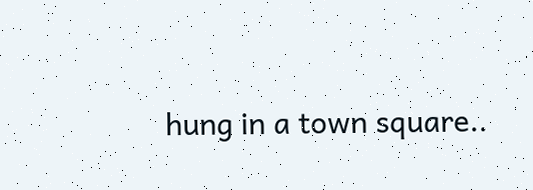hung in a town square..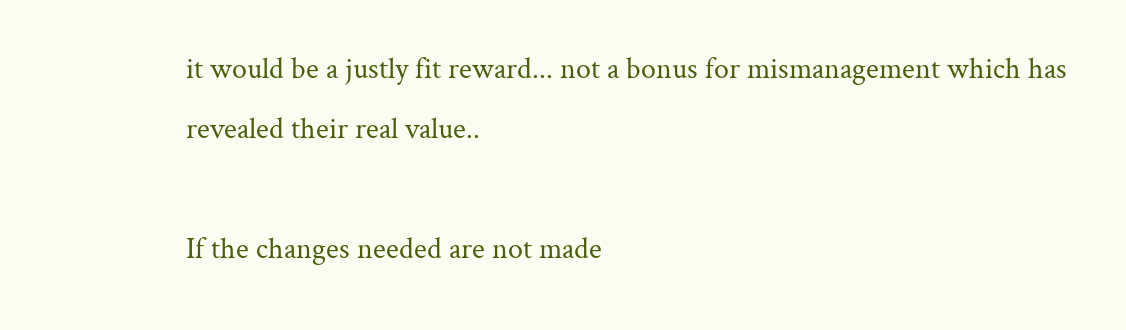it would be a justly fit reward... not a bonus for mismanagement which has revealed their real value..

If the changes needed are not made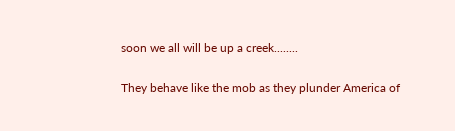soon we all will be up a creek........

They behave like the mob as they plunder America of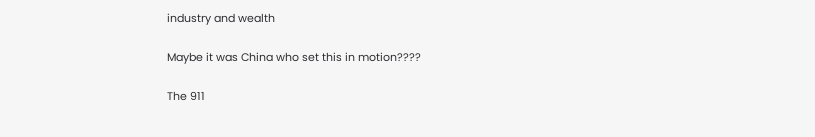industry and wealth

Maybe it was China who set this in motion????

The 911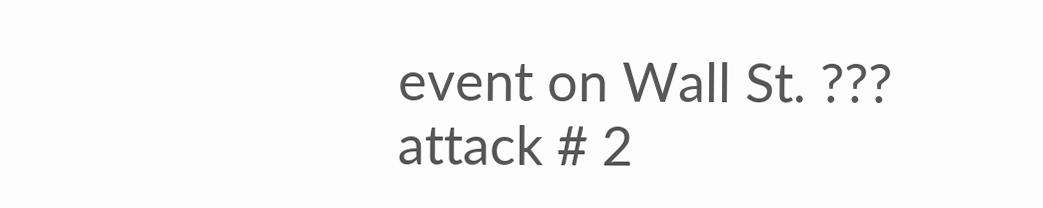event on Wall St. ??? attack # 2